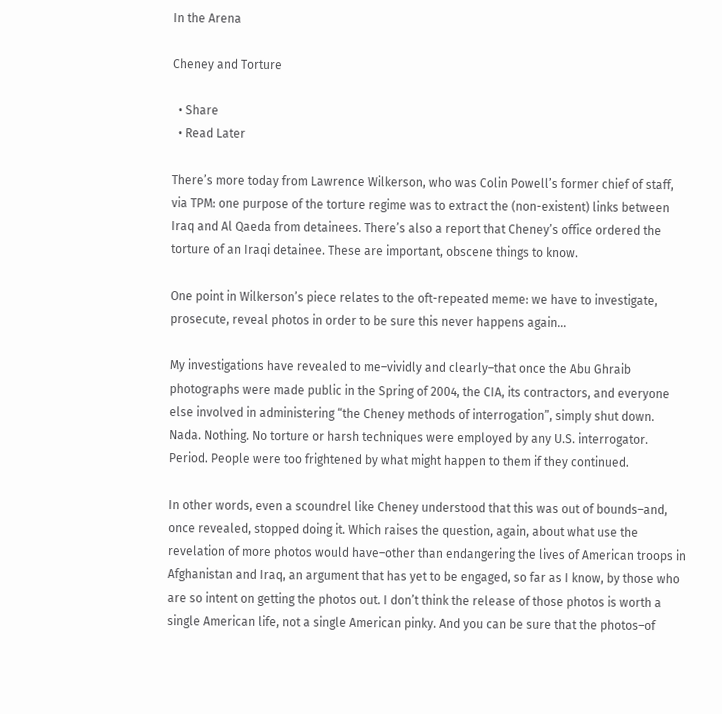In the Arena

Cheney and Torture

  • Share
  • Read Later

There’s more today from Lawrence Wilkerson, who was Colin Powell’s former chief of staff, via TPM: one purpose of the torture regime was to extract the (non-existent) links between Iraq and Al Qaeda from detainees. There’s also a report that Cheney’s office ordered the torture of an Iraqi detainee. These are important, obscene things to know.

One point in Wilkerson’s piece relates to the oft-repeated meme: we have to investigate, prosecute, reveal photos in order to be sure this never happens again…

My investigations have revealed to me–vividly and clearly–that once the Abu Ghraib photographs were made public in the Spring of 2004, the CIA, its contractors, and everyone else involved in administering “the Cheney methods of interrogation”, simply shut down. Nada. Nothing. No torture or harsh techniques were employed by any U.S. interrogator. Period. People were too frightened by what might happen to them if they continued.

In other words, even a scoundrel like Cheney understood that this was out of bounds–and, once revealed, stopped doing it. Which raises the question, again, about what use the revelation of more photos would have–other than endangering the lives of American troops in Afghanistan and Iraq, an argument that has yet to be engaged, so far as I know, by those who are so intent on getting the photos out. I don’t think the release of those photos is worth a single American life, not a single American pinky. And you can be sure that the photos–of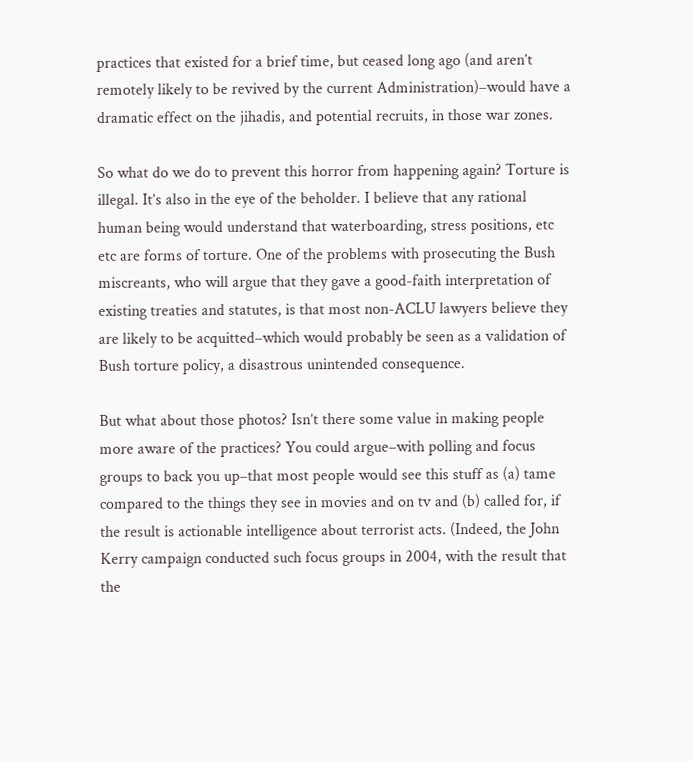practices that existed for a brief time, but ceased long ago (and aren’t remotely likely to be revived by the current Administration)–would have a dramatic effect on the jihadis, and potential recruits, in those war zones.

So what do we do to prevent this horror from happening again? Torture is illegal. It’s also in the eye of the beholder. I believe that any rational human being would understand that waterboarding, stress positions, etc etc are forms of torture. One of the problems with prosecuting the Bush miscreants, who will argue that they gave a good-faith interpretation of existing treaties and statutes, is that most non-ACLU lawyers believe they are likely to be acquitted–which would probably be seen as a validation of Bush torture policy, a disastrous unintended consequence.

But what about those photos? Isn’t there some value in making people more aware of the practices? You could argue–with polling and focus groups to back you up–that most people would see this stuff as (a) tame compared to the things they see in movies and on tv and (b) called for, if the result is actionable intelligence about terrorist acts. (Indeed, the John Kerry campaign conducted such focus groups in 2004, with the result that the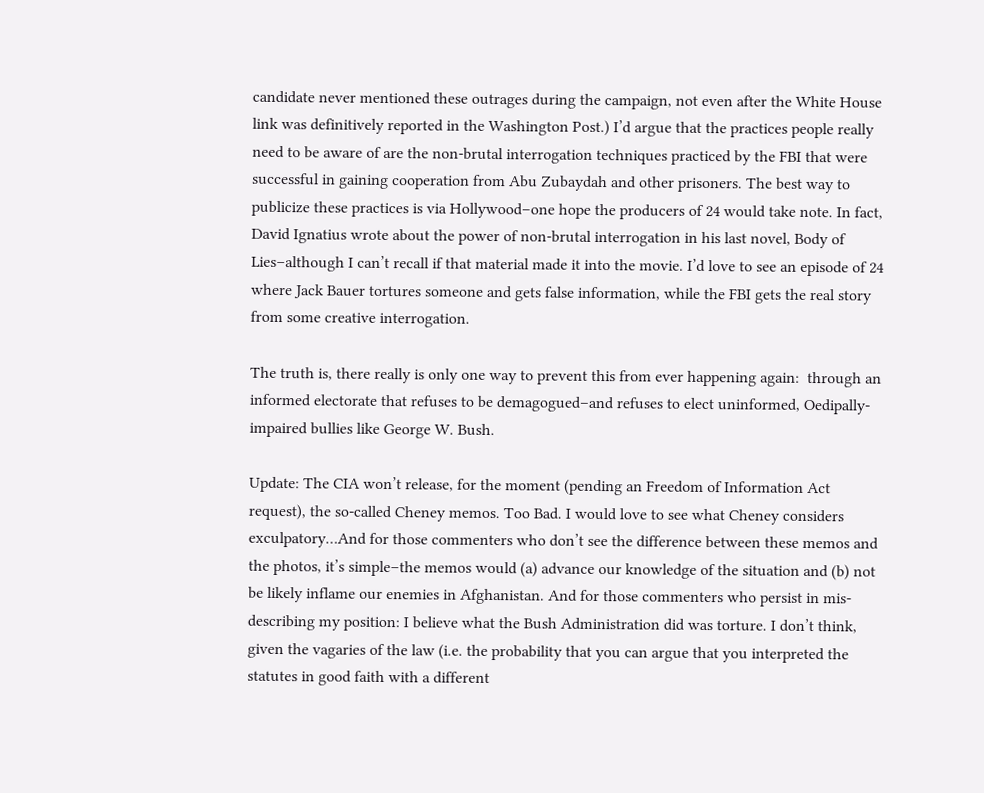candidate never mentioned these outrages during the campaign, not even after the White House link was definitively reported in the Washington Post.) I’d argue that the practices people really need to be aware of are the non-brutal interrogation techniques practiced by the FBI that were successful in gaining cooperation from Abu Zubaydah and other prisoners. The best way to publicize these practices is via Hollywood–one hope the producers of 24 would take note. In fact, David Ignatius wrote about the power of non-brutal interrogation in his last novel, Body of Lies–although I can’t recall if that material made it into the movie. I’d love to see an episode of 24 where Jack Bauer tortures someone and gets false information, while the FBI gets the real story from some creative interrogation.

The truth is, there really is only one way to prevent this from ever happening again:  through an informed electorate that refuses to be demagogued–and refuses to elect uninformed, Oedipally-impaired bullies like George W. Bush.

Update: The CIA won’t release, for the moment (pending an Freedom of Information Act request), the so-called Cheney memos. Too Bad. I would love to see what Cheney considers exculpatory…And for those commenters who don’t see the difference between these memos and the photos, it’s simple–the memos would (a) advance our knowledge of the situation and (b) not be likely inflame our enemies in Afghanistan. And for those commenters who persist in mis-describing my position: I believe what the Bush Administration did was torture. I don’t think, given the vagaries of the law (i.e. the probability that you can argue that you interpreted the statutes in good faith with a different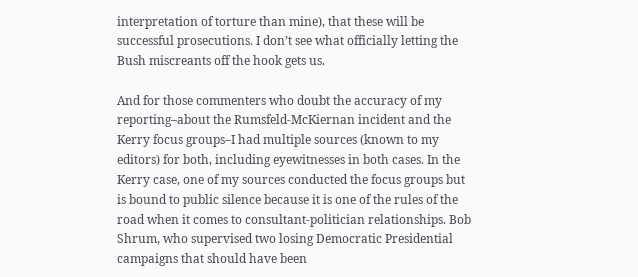interpretation of torture than mine), that these will be successful prosecutions. I don’t see what officially letting the Bush miscreants off the hook gets us.

And for those commenters who doubt the accuracy of my reporting–about the Rumsfeld-McKiernan incident and the Kerry focus groups–I had multiple sources (known to my editors) for both, including eyewitnesses in both cases. In the Kerry case, one of my sources conducted the focus groups but is bound to public silence because it is one of the rules of the road when it comes to consultant-politician relationships. Bob Shrum, who supervised two losing Democratic Presidential campaigns that should have been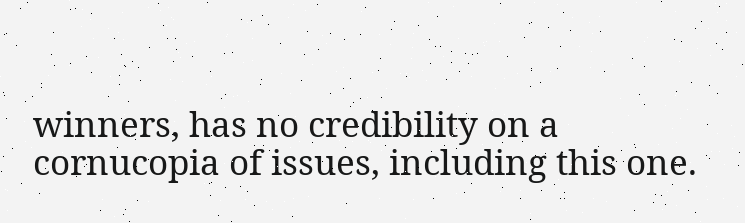winners, has no credibility on a cornucopia of issues, including this one.